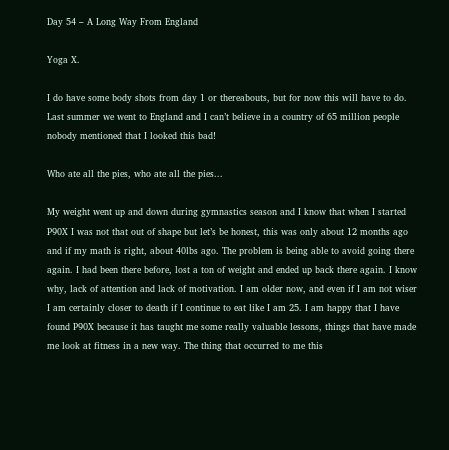Day 54 – A Long Way From England

Yoga X.

I do have some body shots from day 1 or thereabouts, but for now this will have to do. Last summer we went to England and I can’t believe in a country of 65 million people nobody mentioned that I looked this bad!

Who ate all the pies, who ate all the pies...

My weight went up and down during gymnastics season and I know that when I started P90X I was not that out of shape but let’s be honest, this was only about 12 months ago and if my math is right, about 40lbs ago. The problem is being able to avoid going there again. I had been there before, lost a ton of weight and ended up back there again. I know why, lack of attention and lack of motivation. I am older now, and even if I am not wiser I am certainly closer to death if I continue to eat like I am 25. I am happy that I have found P90X because it has taught me some really valuable lessons, things that have made me look at fitness in a new way. The thing that occurred to me this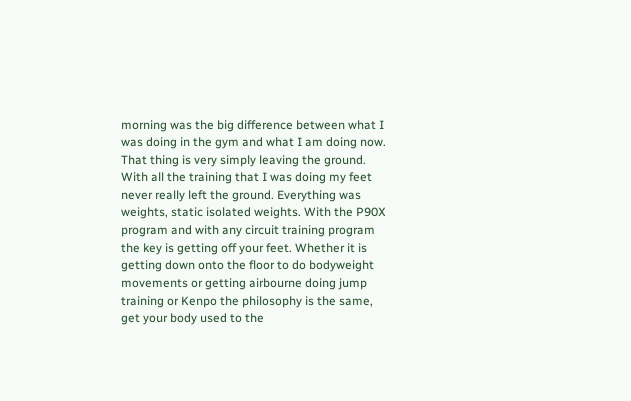morning was the big difference between what I was doing in the gym and what I am doing now. That thing is very simply leaving the ground. With all the training that I was doing my feet never really left the ground. Everything was weights, static isolated weights. With the P90X program and with any circuit training program the key is getting off your feet. Whether it is getting down onto the floor to do bodyweight movements or getting airbourne doing jump training or Kenpo the philosophy is the same, get your body used to the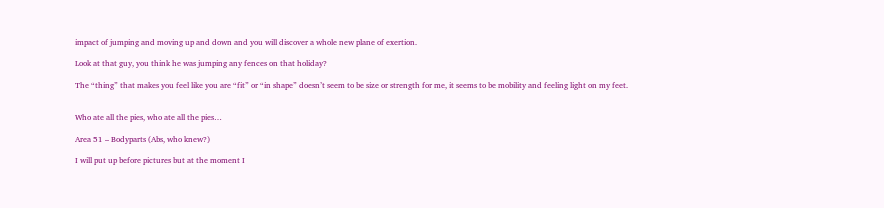impact of jumping and moving up and down and you will discover a whole new plane of exertion.

Look at that guy, you think he was jumping any fences on that holiday?

The “thing” that makes you feel like you are “fit” or “in shape” doesn’t seem to be size or strength for me, it seems to be mobility and feeling light on my feet.


Who ate all the pies, who ate all the pies…

Area 51 – Bodyparts (Abs, who knew?)

I will put up before pictures but at the moment I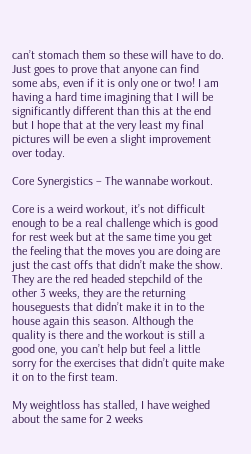can’t stomach them so these will have to do. Just goes to prove that anyone can find some abs, even if it is only one or two! I am having a hard time imagining that I will be significantly different than this at the end but I hope that at the very least my final pictures will be even a slight improvement over today.

Core Synergistics – The wannabe workout.

Core is a weird workout, it’s not difficult enough to be a real challenge which is good for rest week but at the same time you get the feeling that the moves you are doing are just the cast offs that didn’t make the show. They are the red headed stepchild of the other 3 weeks, they are the returning houseguests that didn’t make it in to the house again this season. Although the quality is there and the workout is still a good one, you can’t help but feel a little sorry for the exercises that didn’t quite make it on to the first team.

My weightloss has stalled, I have weighed about the same for 2 weeks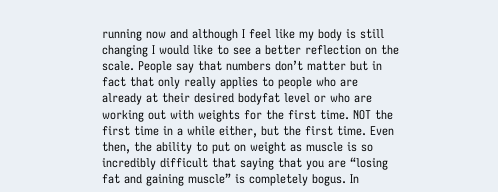running now and although I feel like my body is still changing I would like to see a better reflection on the scale. People say that numbers don’t matter but in fact that only really applies to people who are already at their desired bodyfat level or who are working out with weights for the first time. NOT the first time in a while either, but the first time. Even then, the ability to put on weight as muscle is so incredibly difficult that saying that you are “losing fat and gaining muscle” is completely bogus. In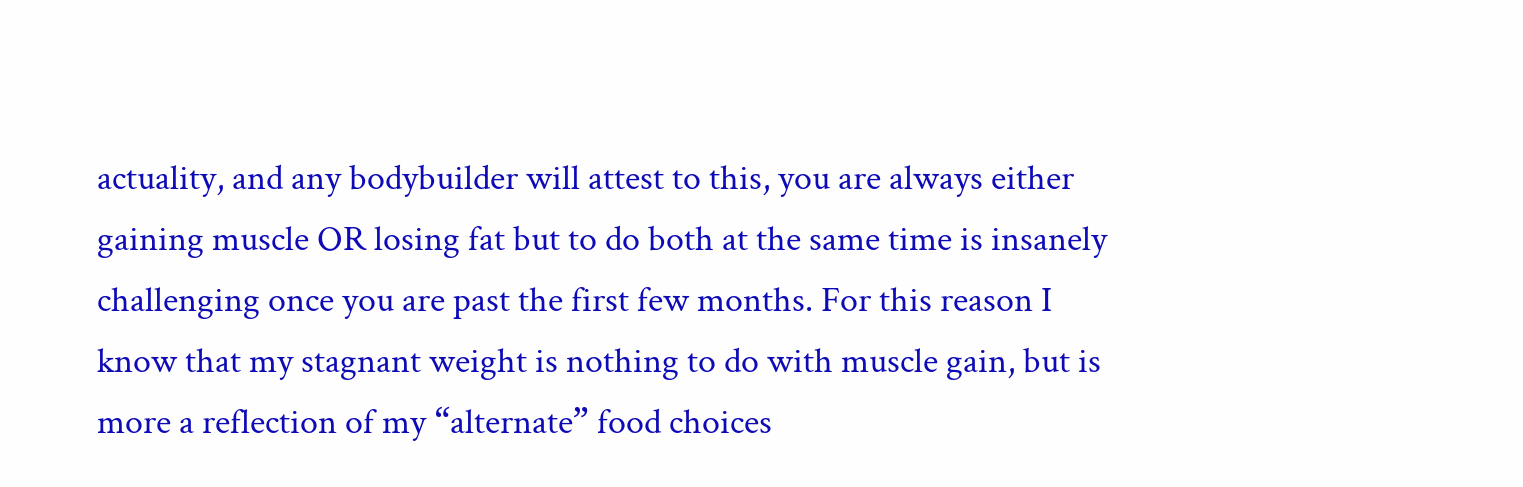actuality, and any bodybuilder will attest to this, you are always either gaining muscle OR losing fat but to do both at the same time is insanely challenging once you are past the first few months. For this reason I know that my stagnant weight is nothing to do with muscle gain, but is more a reflection of my “alternate” food choices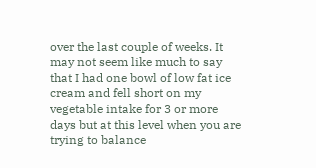over the last couple of weeks. It may not seem like much to say that I had one bowl of low fat ice cream and fell short on my vegetable intake for 3 or more days but at this level when you are trying to balance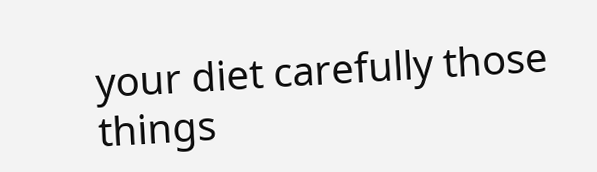your diet carefully those things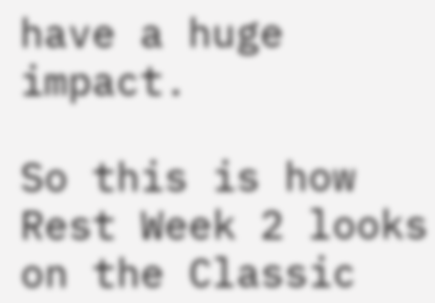have a huge impact.

So this is how Rest Week 2 looks on the Classic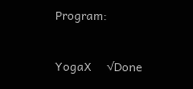Program:

YogaX     √Done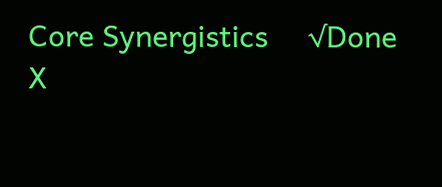Core Synergistics     √Done
X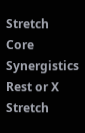Stretch
Core Synergistics
Rest or X Stretch